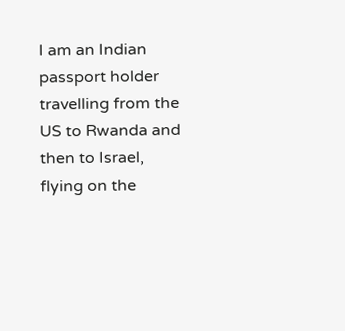I am an Indian passport holder travelling from the US to Rwanda and then to Israel, flying on the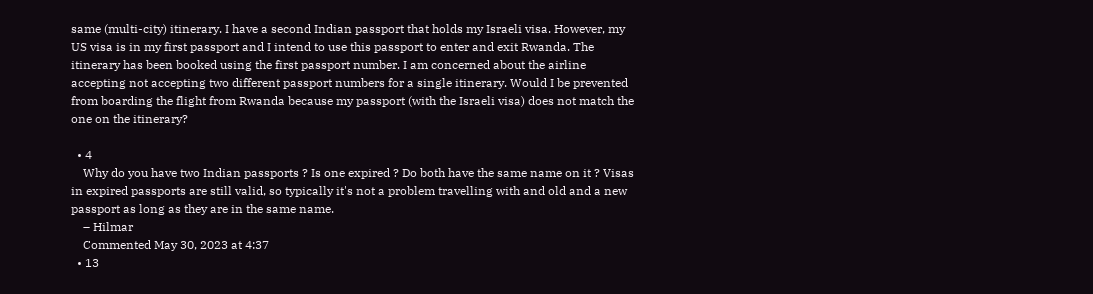same (multi-city) itinerary. I have a second Indian passport that holds my Israeli visa. However, my US visa is in my first passport and I intend to use this passport to enter and exit Rwanda. The itinerary has been booked using the first passport number. I am concerned about the airline accepting not accepting two different passport numbers for a single itinerary. Would I be prevented from boarding the flight from Rwanda because my passport (with the Israeli visa) does not match the one on the itinerary?

  • 4
    Why do you have two Indian passports ? Is one expired ? Do both have the same name on it ? Visas in expired passports are still valid, so typically it's not a problem travelling with and old and a new passport as long as they are in the same name.
    – Hilmar
    Commented May 30, 2023 at 4:37
  • 13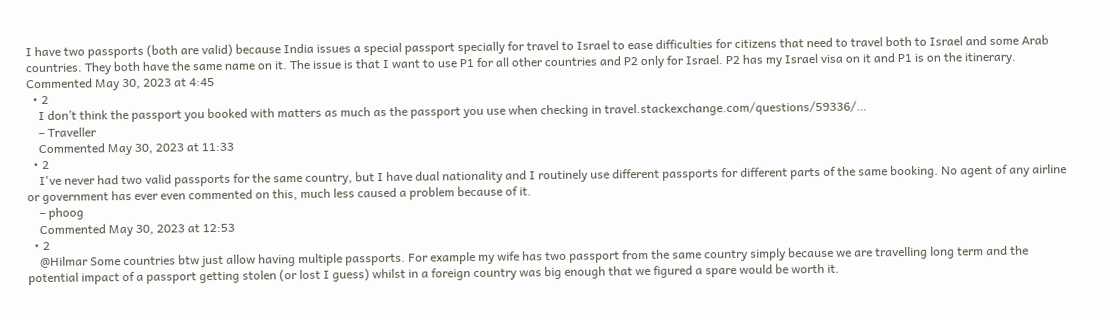I have two passports (both are valid) because India issues a special passport specially for travel to Israel to ease difficulties for citizens that need to travel both to Israel and some Arab countries. They both have the same name on it. The issue is that I want to use P1 for all other countries and P2 only for Israel. P2 has my Israel visa on it and P1 is on the itinerary. Commented May 30, 2023 at 4:45
  • 2
    I don’t think the passport you booked with matters as much as the passport you use when checking in travel.stackexchange.com/questions/59336/…
    – Traveller
    Commented May 30, 2023 at 11:33
  • 2
    I've never had two valid passports for the same country, but I have dual nationality and I routinely use different passports for different parts of the same booking. No agent of any airline or government has ever even commented on this, much less caused a problem because of it.
    – phoog
    Commented May 30, 2023 at 12:53
  • 2
    @Hilmar Some countries btw just allow having multiple passports. For example my wife has two passport from the same country simply because we are travelling long term and the potential impact of a passport getting stolen (or lost I guess) whilst in a foreign country was big enough that we figured a spare would be worth it.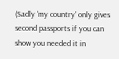(Sadly 'my country' only gives second passports if you can show you needed it in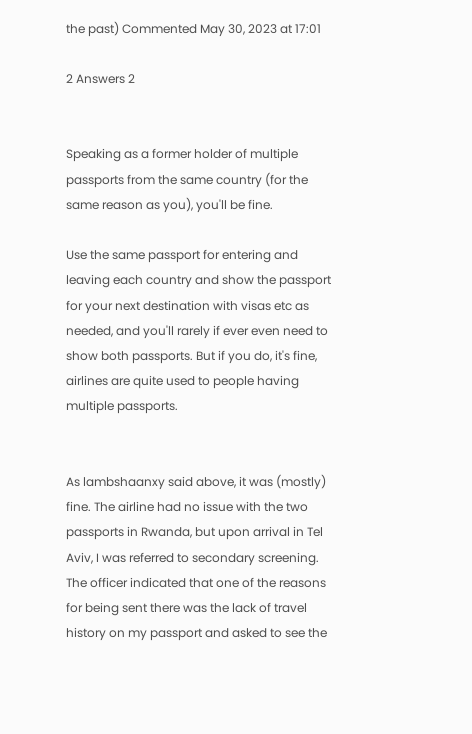the past) Commented May 30, 2023 at 17:01

2 Answers 2


Speaking as a former holder of multiple passports from the same country (for the same reason as you), you'll be fine.

Use the same passport for entering and leaving each country and show the passport for your next destination with visas etc as needed, and you'll rarely if ever even need to show both passports. But if you do, it's fine, airlines are quite used to people having multiple passports.


As lambshaanxy said above, it was (mostly) fine. The airline had no issue with the two passports in Rwanda, but upon arrival in Tel Aviv, I was referred to secondary screening. The officer indicated that one of the reasons for being sent there was the lack of travel history on my passport and asked to see the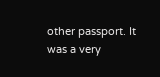other passport. It was a very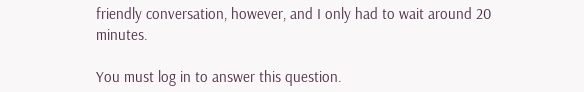friendly conversation, however, and I only had to wait around 20 minutes.

You must log in to answer this question.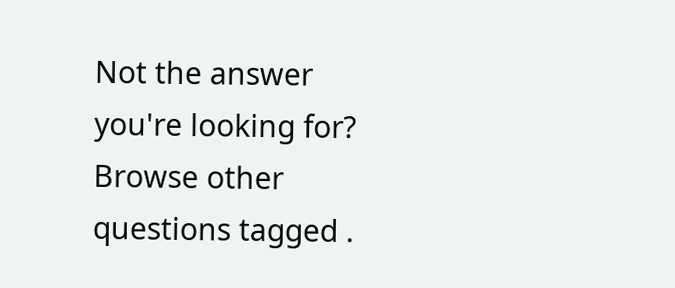Not the answer you're looking for? Browse other questions tagged .